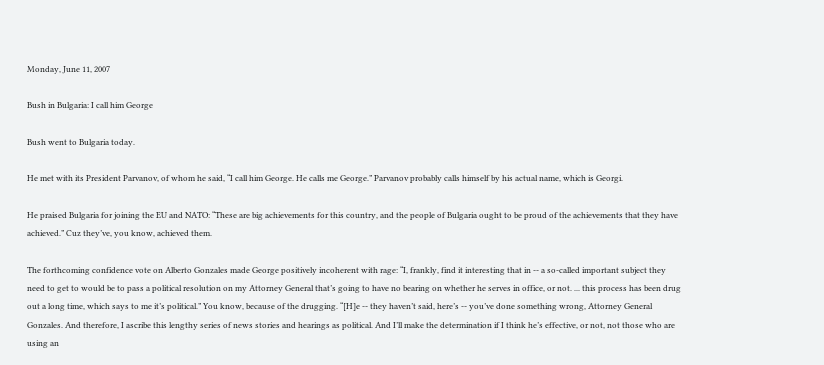Monday, June 11, 2007

Bush in Bulgaria: I call him George

Bush went to Bulgaria today.

He met with its President Parvanov, of whom he said, “I call him George. He calls me George.” Parvanov probably calls himself by his actual name, which is Georgi.

He praised Bulgaria for joining the EU and NATO: “These are big achievements for this country, and the people of Bulgaria ought to be proud of the achievements that they have achieved.” Cuz they’ve, you know, achieved them.

The forthcoming confidence vote on Alberto Gonzales made George positively incoherent with rage: “I, frankly, find it interesting that in -- a so-called important subject they need to get to would be to pass a political resolution on my Attorney General that’s going to have no bearing on whether he serves in office, or not. ... this process has been drug out a long time, which says to me it’s political.” You know, because of the drugging. “[H]e -- they haven’t said, here’s -- you’ve done something wrong, Attorney General Gonzales. And therefore, I ascribe this lengthy series of news stories and hearings as political. And I’ll make the determination if I think he’s effective, or not, not those who are using an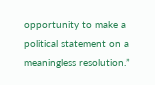opportunity to make a political statement on a meaningless resolution.”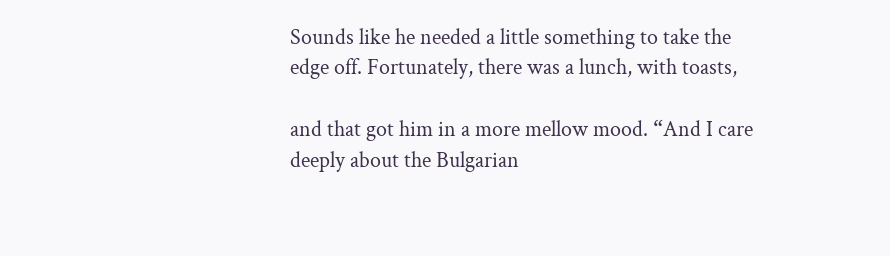Sounds like he needed a little something to take the edge off. Fortunately, there was a lunch, with toasts,

and that got him in a more mellow mood. “And I care deeply about the Bulgarian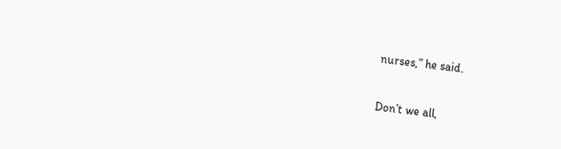nurses,” he said.

Don’t we all,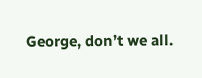George, don’t we all.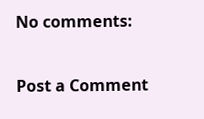No comments:

Post a Comment